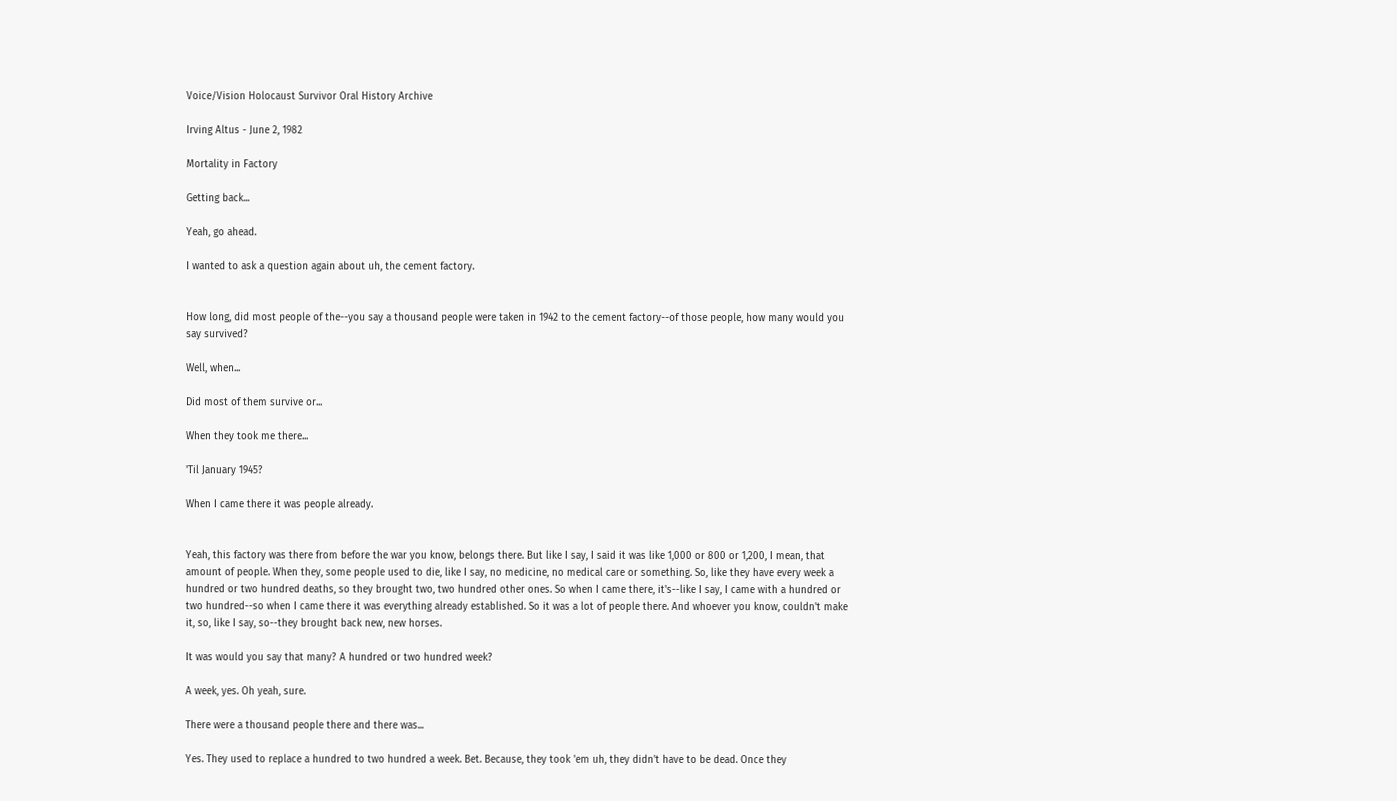Voice/Vision Holocaust Survivor Oral History Archive

Irving Altus - June 2, 1982

Mortality in Factory

Getting back...

Yeah, go ahead.

I wanted to ask a question again about uh, the cement factory.


How long, did most people of the--you say a thousand people were taken in 1942 to the cement factory--of those people, how many would you say survived?

Well, when...

Did most of them survive or...

When they took me there...

'Til January 1945?

When I came there it was people already.


Yeah, this factory was there from before the war you know, belongs there. But like I say, I said it was like 1,000 or 800 or 1,200, I mean, that amount of people. When they, some people used to die, like I say, no medicine, no medical care or something. So, like they have every week a hundred or two hundred deaths, so they brought two, two hundred other ones. So when I came there, it's--like I say, I came with a hundred or two hundred--so when I came there it was everything already established. So it was a lot of people there. And whoever you know, couldn't make it, so, like I say, so--they brought back new, new horses.

It was would you say that many? A hundred or two hundred week?

A week, yes. Oh yeah, sure.

There were a thousand people there and there was...

Yes. They used to replace a hundred to two hundred a week. Bet. Because, they took 'em uh, they didn't have to be dead. Once they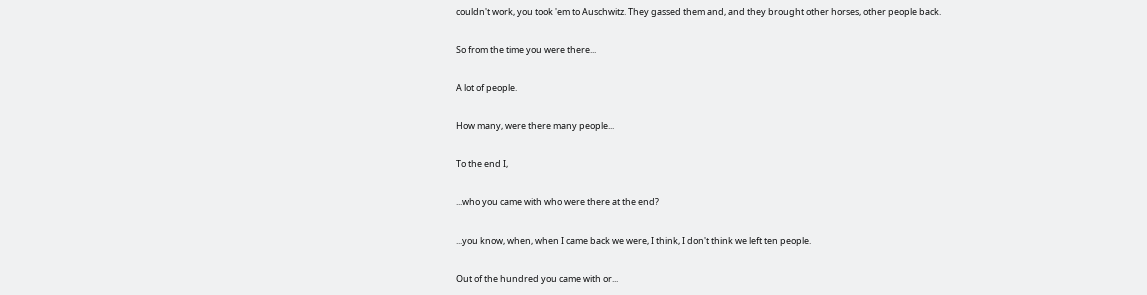couldn't work, you took 'em to Auschwitz. They gassed them and, and they brought other horses, other people back.

So from the time you were there...

A lot of people.

How many, were there many people...

To the end I,

...who you came with who were there at the end?

...you know, when, when I came back we were, I think, I don't think we left ten people.

Out of the hundred you came with or...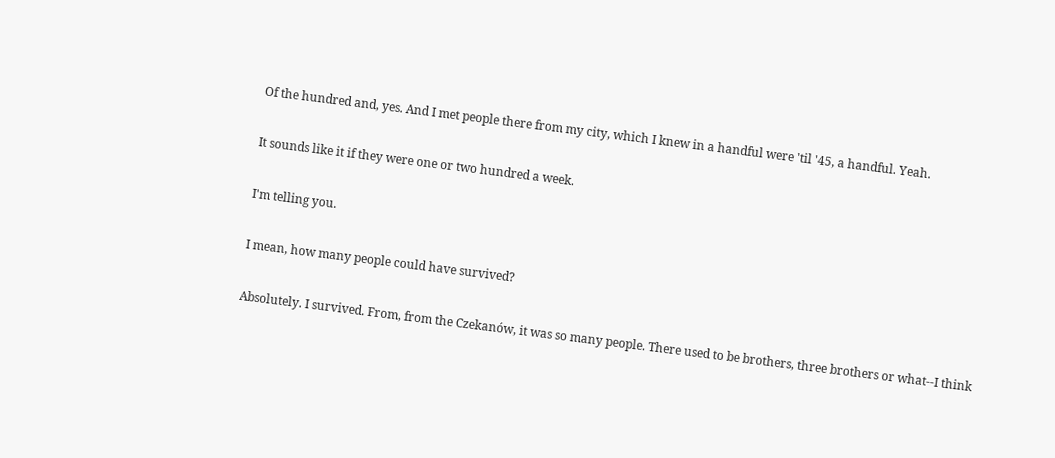Of the hundred and, yes. And I met people there from my city, which I knew in a handful were 'til '45, a handful. Yeah.

It sounds like it if they were one or two hundred a week.

I'm telling you.

I mean, how many people could have survived?

Absolutely. I survived. From, from the Czekanów, it was so many people. There used to be brothers, three brothers or what--I think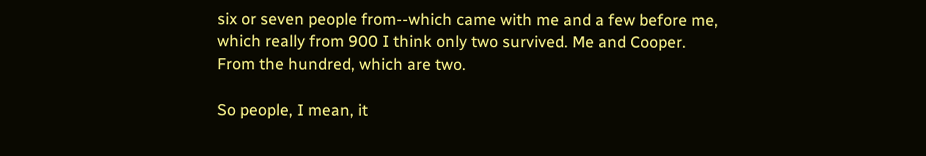six or seven people from--which came with me and a few before me, which really from 900 I think only two survived. Me and Cooper. From the hundred, which are two.

So people, I mean, it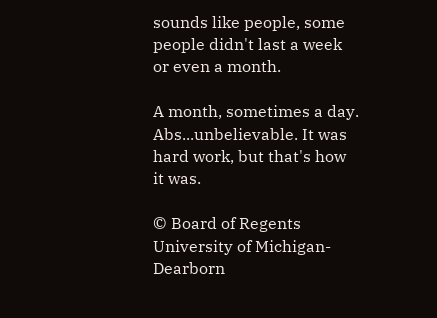sounds like people, some people didn't last a week or even a month.

A month, sometimes a day. Abs...unbelievable. It was hard work, but that's how it was.

© Board of Regents University of Michigan-Dearborn